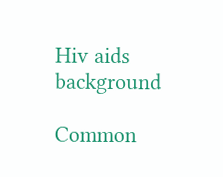Hiv aids background

Common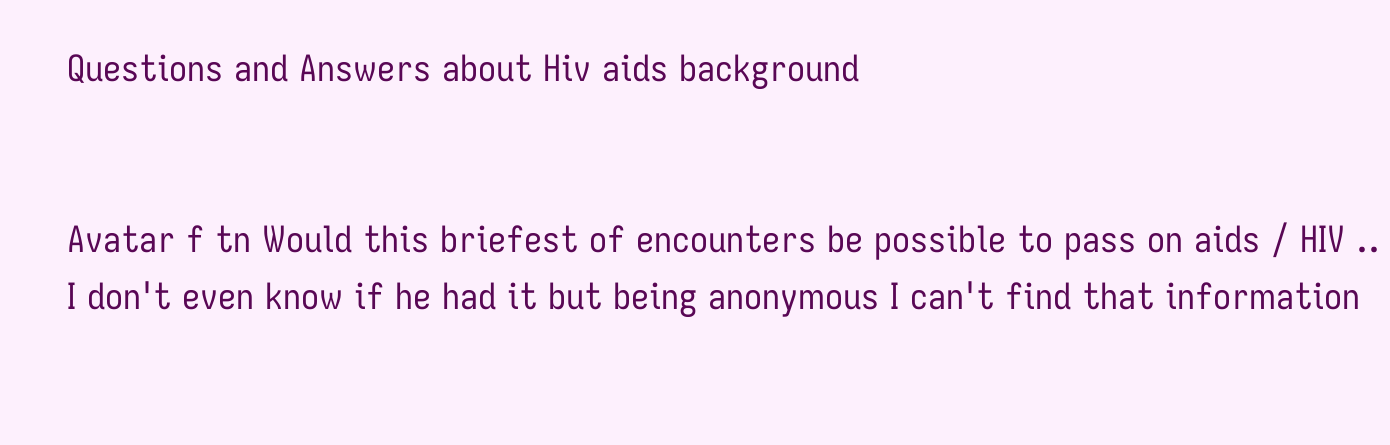Questions and Answers about Hiv aids background


Avatar f tn Would this briefest of encounters be possible to pass on aids / HIV .. I don't even know if he had it but being anonymous I can't find that information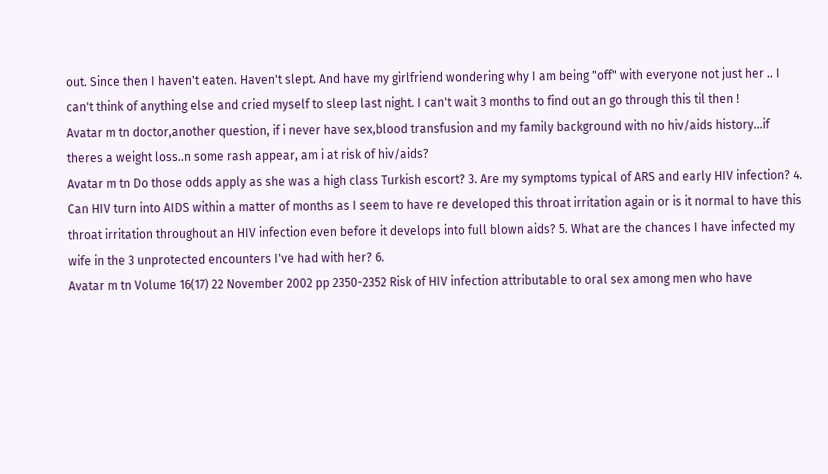out. Since then I haven't eaten. Haven't slept. And have my girlfriend wondering why I am being "off" with everyone not just her .. I can't think of anything else and cried myself to sleep last night. I can't wait 3 months to find out an go through this til then !
Avatar m tn doctor,another question, if i never have sex,blood transfusion and my family background with no hiv/aids history...if theres a weight loss..n some rash appear, am i at risk of hiv/aids?
Avatar m tn Do those odds apply as she was a high class Turkish escort? 3. Are my symptoms typical of ARS and early HIV infection? 4. Can HIV turn into AIDS within a matter of months as I seem to have re developed this throat irritation again or is it normal to have this throat irritation throughout an HIV infection even before it develops into full blown aids? 5. What are the chances I have infected my wife in the 3 unprotected encounters I've had with her? 6.
Avatar m tn Volume 16(17) 22 November 2002 pp 2350-2352 Risk of HIV infection attributable to oral sex among men who have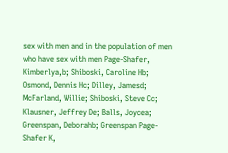sex with men and in the population of men who have sex with men Page-Shafer, Kimberlya,b; Shiboski, Caroline Hb; Osmond, Dennis Hc; Dilley, Jamesd; McFarland, Willie; Shiboski, Steve Cc; Klausner, Jeffrey De; Balls, Joycea; Greenspan, Deborahb; Greenspan Page-Shafer K,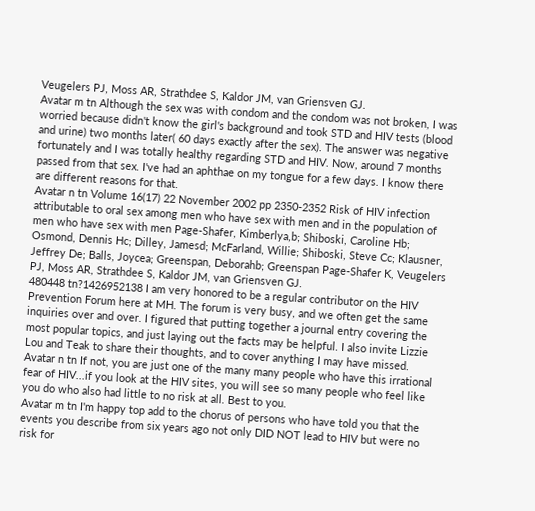Veugelers PJ, Moss AR, Strathdee S, Kaldor JM, van Griensven GJ.
Avatar m tn Although the sex was with condom and the condom was not broken, I was worried because didn't know the girl's background and took STD and HIV tests (blood and urine) two months later( 60 days exactly after the sex). The answer was negative fortunately and I was totally healthy regarding STD and HIV. Now, around 7 months passed from that sex. I've had an aphthae on my tongue for a few days. I know there are different reasons for that.
Avatar n tn Volume 16(17) 22 November 2002 pp 2350-2352 Risk of HIV infection attributable to oral sex among men who have sex with men and in the population of men who have sex with men Page-Shafer, Kimberlya,b; Shiboski, Caroline Hb; Osmond, Dennis Hc; Dilley, Jamesd; McFarland, Willie; Shiboski, Steve Cc; Klausner, Jeffrey De; Balls, Joycea; Greenspan, Deborahb; Greenspan Page-Shafer K, Veugelers PJ, Moss AR, Strathdee S, Kaldor JM, van Griensven GJ.
480448 tn?1426952138 I am very honored to be a regular contributor on the HIV Prevention Forum here at MH. The forum is very busy, and we often get the same inquiries over and over. I figured that putting together a journal entry covering the most popular topics, and just laying out the facts may be helpful. I also invite Lizzie Lou and Teak to share their thoughts, and to cover anything I may have missed.
Avatar n tn If not, you are just one of the many many people who have this irrational fear of HIV...if you look at the HIV sites, you will see so many people who feel like you do who also had little to no risk at all. Best to you.
Avatar m tn I'm happy top add to the chorus of persons who have told you that the events you describe from six years ago not only DID NOT lead to HIV but were no risk for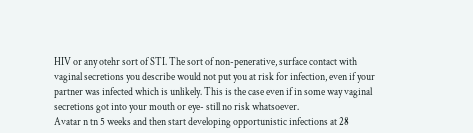HIV or any otehr sort of STI. The sort of non-penerative, surface contact with vaginal secretions you describe would not put you at risk for infection, even if your partner was infected which is unlikely. This is the case even if in some way vaginal secretions got into your mouth or eye- still no risk whatsoever.
Avatar n tn 5 weeks and then start developing opportunistic infections at 28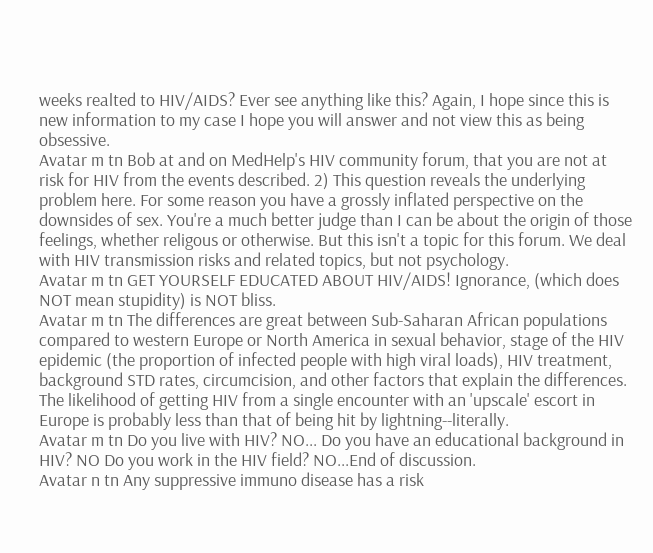weeks realted to HIV/AIDS? Ever see anything like this? Again, I hope since this is new information to my case I hope you will answer and not view this as being obsessive.
Avatar m tn Bob at and on MedHelp's HIV community forum, that you are not at risk for HIV from the events described. 2) This question reveals the underlying problem here. For some reason you have a grossly inflated perspective on the downsides of sex. You're a much better judge than I can be about the origin of those feelings, whether religous or otherwise. But this isn't a topic for this forum. We deal with HIV transmission risks and related topics, but not psychology.
Avatar m tn GET YOURSELF EDUCATED ABOUT HIV/AIDS! Ignorance, (which does NOT mean stupidity) is NOT bliss.
Avatar m tn The differences are great between Sub-Saharan African populations compared to western Europe or North America in sexual behavior, stage of the HIV epidemic (the proportion of infected people with high viral loads), HIV treatment, background STD rates, circumcision, and other factors that explain the differences. The likelihood of getting HIV from a single encounter with an 'upscale' escort in Europe is probably less than that of being hit by lightning--literally.
Avatar m tn Do you live with HIV? NO... Do you have an educational background in HIV? NO Do you work in the HIV field? NO...End of discussion.
Avatar n tn Any suppressive immuno disease has a risk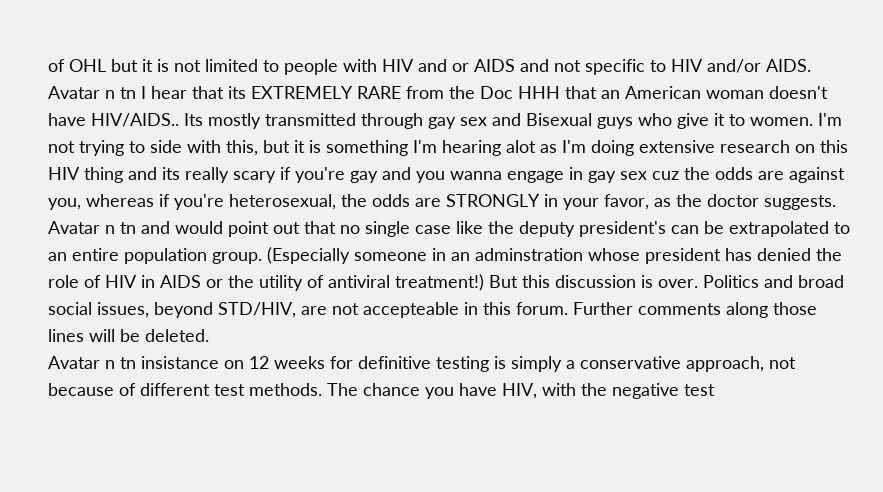of OHL but it is not limited to people with HIV and or AIDS and not specific to HIV and/or AIDS.
Avatar n tn I hear that its EXTREMELY RARE from the Doc HHH that an American woman doesn't have HIV/AIDS.. Its mostly transmitted through gay sex and Bisexual guys who give it to women. I'm not trying to side with this, but it is something I'm hearing alot as I'm doing extensive research on this HIV thing and its really scary if you're gay and you wanna engage in gay sex cuz the odds are against you, whereas if you're heterosexual, the odds are STRONGLY in your favor, as the doctor suggests.
Avatar n tn and would point out that no single case like the deputy president's can be extrapolated to an entire population group. (Especially someone in an adminstration whose president has denied the role of HIV in AIDS or the utility of antiviral treatment!) But this discussion is over. Politics and broad social issues, beyond STD/HIV, are not accepteable in this forum. Further comments along those lines will be deleted.
Avatar n tn insistance on 12 weeks for definitive testing is simply a conservative approach, not because of different test methods. The chance you have HIV, with the negative test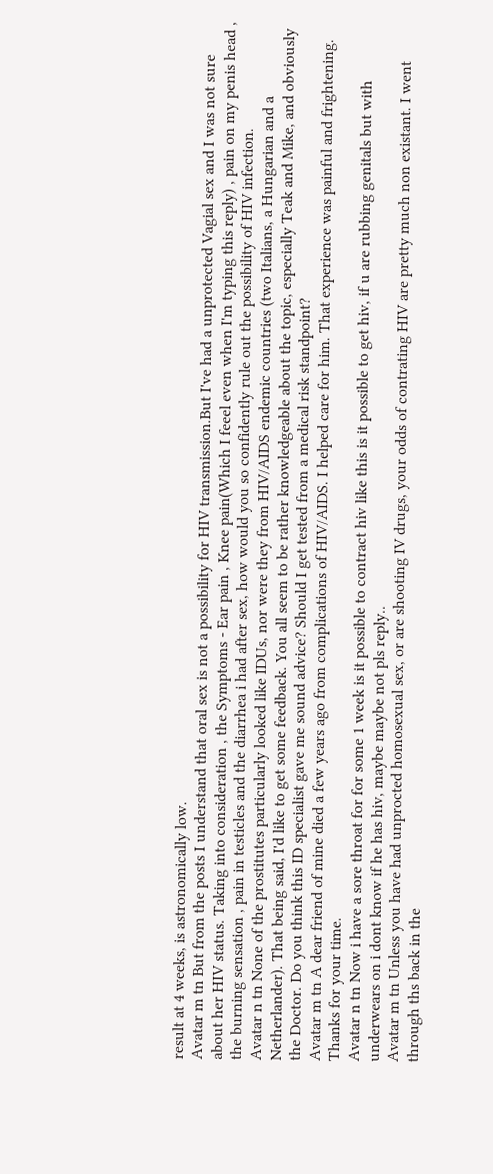result at 4 weeks, is astronomically low.
Avatar m tn But from the posts I understand that oral sex is not a possibility for HIV transmission.But I've had a unprotected Vagial sex and I was not sure about her HIV status. Taking into consideration , the Symptoms - Ear pain , Knee pain(Which I feeel even when I'm typing this reply) , pain on my penis head , the burning sensation , pain in testicles and the diarrhea i had after sex, how would you so confidently rule out the possibility of HIV infection.
Avatar n tn None of the prostitutes particularly looked like IDUs, nor were they from HIV/AIDS endemic countries (two Italians, a Hungarian and a Netherlander). That being said, I'd like to get some feedback. You all seem to be rather knowledgeable about the topic, especially Teak and Mike, and obviously the Doctor. Do you think this ID specialist gave me sound advice? Should I get tested from a medical risk standpoint?
Avatar m tn A dear friend of mine died a few years ago from complications of HIV/AIDS. I helped care for him. That experience was painful and frightening. Thanks for your time.
Avatar n tn Now i have a sore throat for for some 1 week is it possible to contract hiv like this is it possible to get hiv, if u are rubbing genitals but with underwears on i dont know if he has hiv, maybe maybe not pls reply..
Avatar m tn Unless you have had unprocted homosexual sex, or are shooting IV drugs, your odds of contrating HIV are pretty much non existant. I went through ths back in the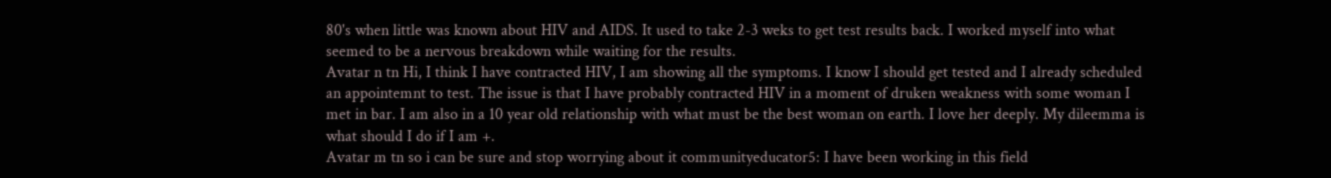80's when little was known about HIV and AIDS. It used to take 2-3 weks to get test results back. I worked myself into what seemed to be a nervous breakdown while waiting for the results.
Avatar n tn Hi, I think I have contracted HIV, I am showing all the symptoms. I know I should get tested and I already scheduled an appointemnt to test. The issue is that I have probably contracted HIV in a moment of druken weakness with some woman I met in bar. I am also in a 10 year old relationship with what must be the best woman on earth. I love her deeply. My dileemma is what should I do if I am +.
Avatar m tn so i can be sure and stop worrying about it communityeducator5: I have been working in this field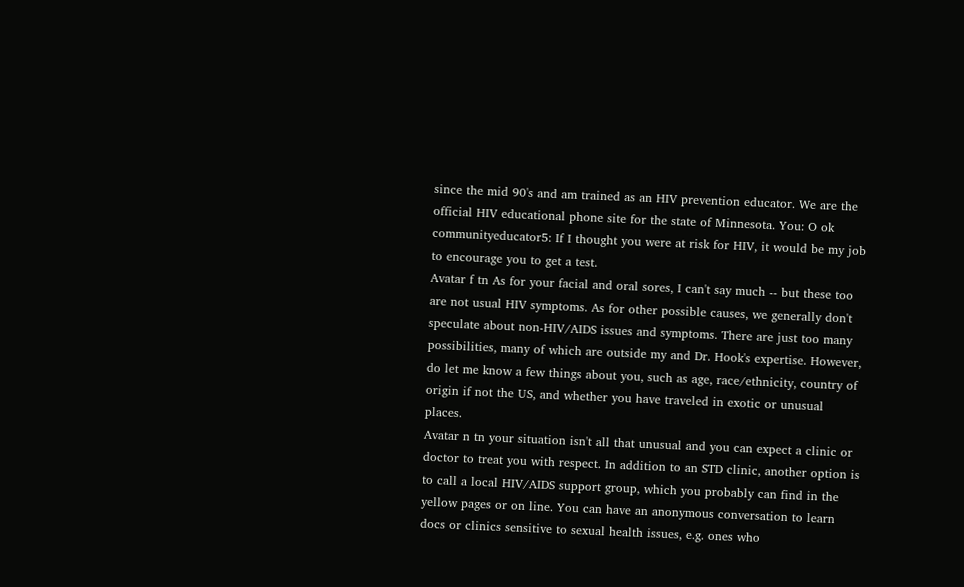since the mid 90's and am trained as an HIV prevention educator. We are the official HIV educational phone site for the state of Minnesota. You: O ok communityeducator5: If I thought you were at risk for HIV, it would be my job to encourage you to get a test.
Avatar f tn As for your facial and oral sores, I can't say much -- but these too are not usual HIV symptoms. As for other possible causes, we generally don't speculate about non-HIV/AIDS issues and symptoms. There are just too many possibilities, many of which are outside my and Dr. Hook's expertise. However, do let me know a few things about you, such as age, race/ethnicity, country of origin if not the US, and whether you have traveled in exotic or unusual places.
Avatar n tn your situation isn't all that unusual and you can expect a clinic or doctor to treat you with respect. In addition to an STD clinic, another option is to call a local HIV/AIDS support group, which you probably can find in the yellow pages or on line. You can have an anonymous conversation to learn docs or clinics sensitive to sexual health issues, e.g. ones who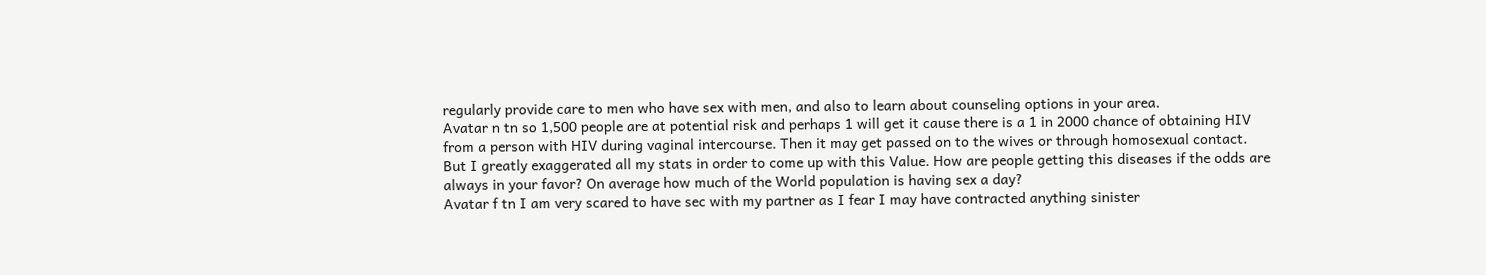regularly provide care to men who have sex with men, and also to learn about counseling options in your area.
Avatar n tn so 1,500 people are at potential risk and perhaps 1 will get it cause there is a 1 in 2000 chance of obtaining HIV from a person with HIV during vaginal intercourse. Then it may get passed on to the wives or through homosexual contact. But I greatly exaggerated all my stats in order to come up with this Value. How are people getting this diseases if the odds are always in your favor? On average how much of the World population is having sex a day?
Avatar f tn I am very scared to have sec with my partner as I fear I may have contracted anything sinister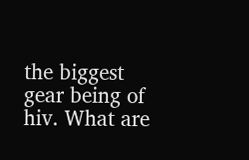the biggest gear being of hiv. What are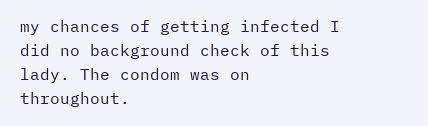my chances of getting infected I did no background check of this lady. The condom was on throughout.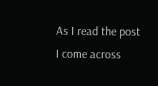As I read the post I come across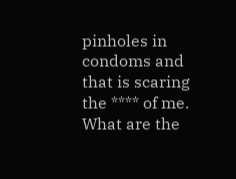pinholes in condoms and that is scaring the **** of me. What are the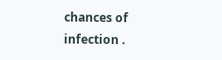chances of infection .